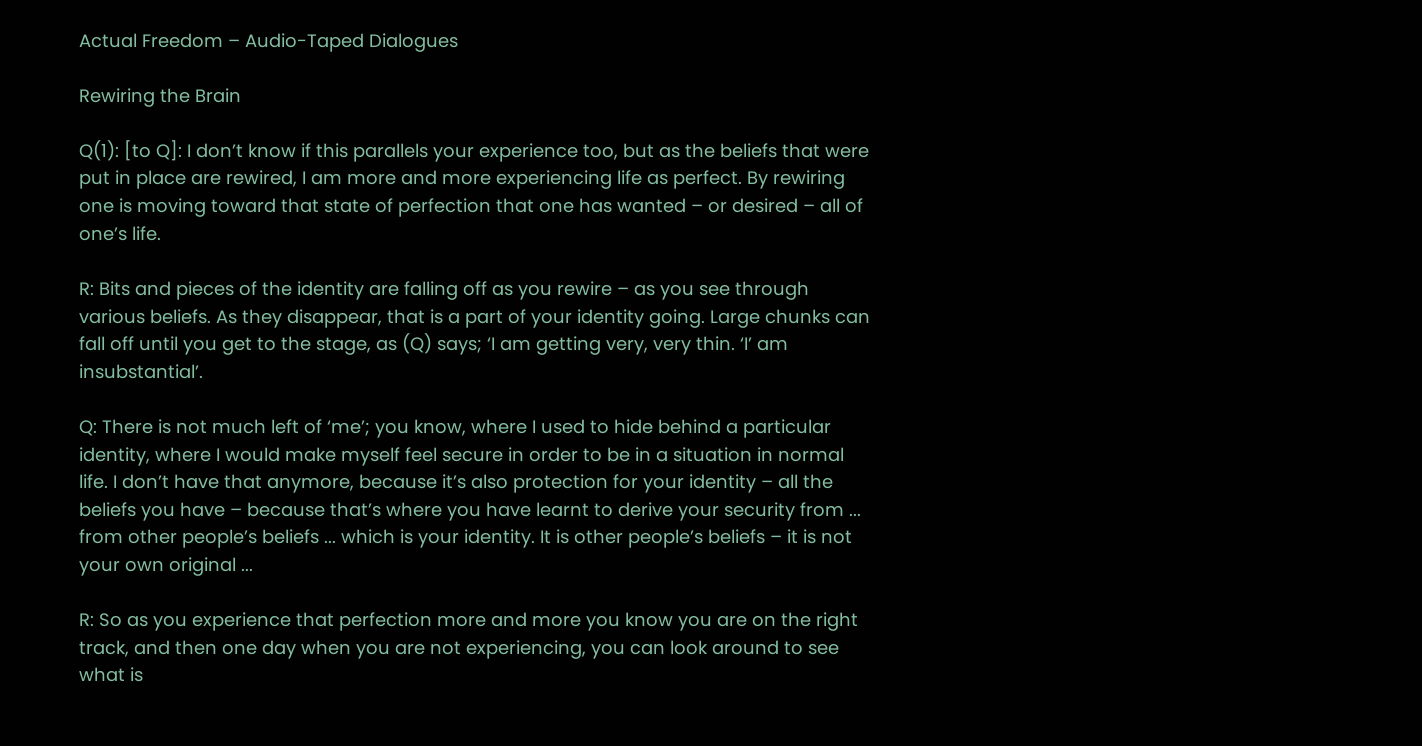Actual Freedom – Audio-Taped Dialogues

Rewiring the Brain

Q(1): [to Q]: I don’t know if this parallels your experience too, but as the beliefs that were put in place are rewired, I am more and more experiencing life as perfect. By rewiring one is moving toward that state of perfection that one has wanted – or desired – all of one’s life.

R: Bits and pieces of the identity are falling off as you rewire – as you see through various beliefs. As they disappear, that is a part of your identity going. Large chunks can fall off until you get to the stage, as (Q) says; ‘I am getting very, very thin. ‘I’ am insubstantial’.

Q: There is not much left of ‘me’; you know, where I used to hide behind a particular identity, where I would make myself feel secure in order to be in a situation in normal life. I don’t have that anymore, because it’s also protection for your identity – all the beliefs you have – because that’s where you have learnt to derive your security from ... from other people’s beliefs ... which is your identity. It is other people’s beliefs – it is not your own original ...

R: So as you experience that perfection more and more you know you are on the right track, and then one day when you are not experiencing, you can look around to see what is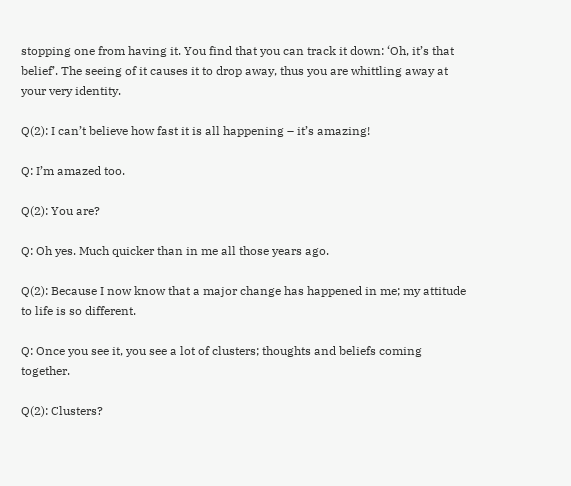stopping one from having it. You find that you can track it down: ‘Oh, it’s that belief’. The seeing of it causes it to drop away, thus you are whittling away at your very identity.

Q(2): I can’t believe how fast it is all happening – it’s amazing!

Q: I’m amazed too.

Q(2): You are?

Q: Oh yes. Much quicker than in me all those years ago.

Q(2): Because I now know that a major change has happened in me; my attitude to life is so different.

Q: Once you see it, you see a lot of clusters; thoughts and beliefs coming together.

Q(2): Clusters?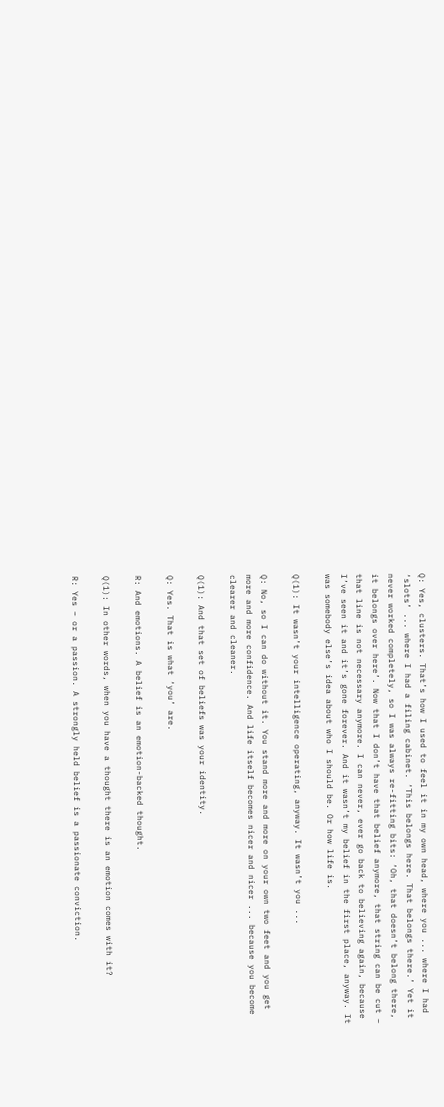Q: Yes, clusters. That’s how I used to feel it in my own head, where you ... where I had ‘slots’ ... where I had a filing cabinet. ‘This belongs here. That belongs there.’ Yet it never worked completely, so I was always re-fitting bits: ‘Oh, that doesn’t belong there, it belongs over here’. Now that I don’t have that belief anymore, that string can be cut – that line is not necessary anymore. I can never, ever go back to believing again, because I’ve seen it and it’s gone forever. And it wasn’t my belief in the first place, anyway. It was somebody else’s idea about who I should be. Or how life is.

Q(1): It wasn’t your intelligence operating, anyway. It wasn’t you ...

Q: No, so I can do without it. You stand more and more on your own two feet and you get more and more confidence. And life itself becomes nicer and nicer ... because you become clearer and cleaner.

Q(1): And that set of beliefs was your identity.

Q: Yes. That is what ‘you’ are.

R: And emotions. A belief is an emotion-backed thought.

Q(1): In other words, when you have a thought there is an emotion comes with it?

R: Yes – or a passion. A strongly held belief is a passionate conviction.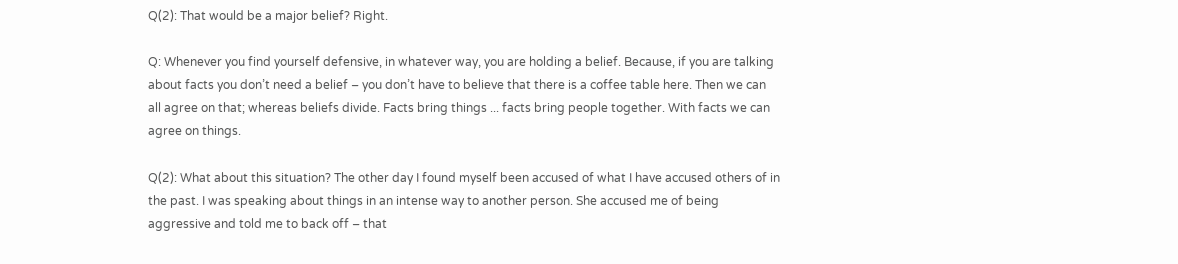Q(2): That would be a major belief? Right.

Q: Whenever you find yourself defensive, in whatever way, you are holding a belief. Because, if you are talking about facts you don’t need a belief – you don’t have to believe that there is a coffee table here. Then we can all agree on that; whereas beliefs divide. Facts bring things ... facts bring people together. With facts we can agree on things.

Q(2): What about this situation? The other day I found myself been accused of what I have accused others of in the past. I was speaking about things in an intense way to another person. She accused me of being aggressive and told me to back off – that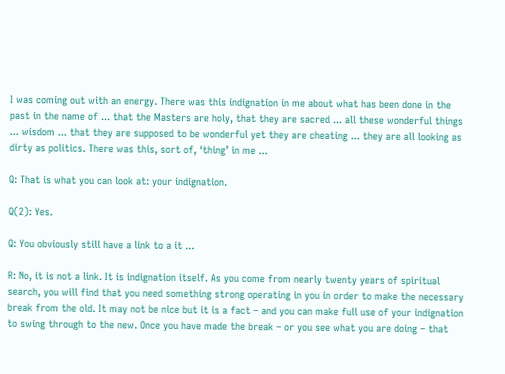I was coming out with an energy. There was this indignation in me about what has been done in the past in the name of ... that the Masters are holy, that they are sacred ... all these wonderful things ... wisdom ... that they are supposed to be wonderful yet they are cheating ... they are all looking as dirty as politics. There was this, sort of, ‘thing’ in me ...

Q: That is what you can look at: your indignation.

Q(2): Yes.

Q: You obviously still have a link to a it ...

R: No, it is not a link. It is indignation itself. As you come from nearly twenty years of spiritual search, you will find that you need something strong operating in you in order to make the necessary break from the old. It may not be nice but it is a fact – and you can make full use of your indignation to swing through to the new. Once you have made the break – or you see what you are doing – that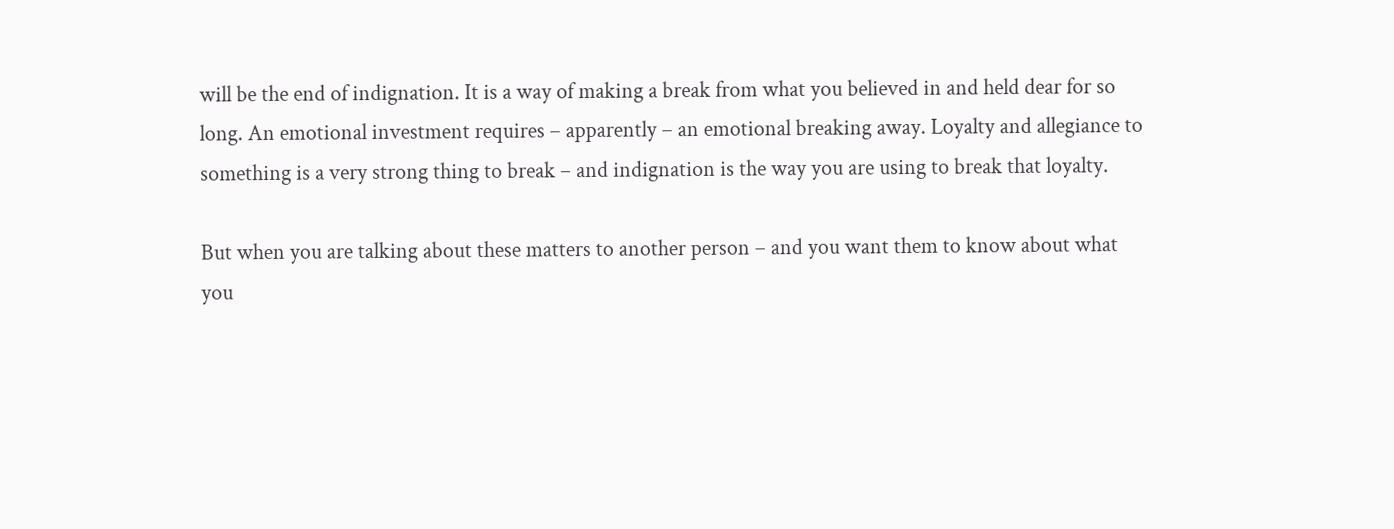will be the end of indignation. It is a way of making a break from what you believed in and held dear for so long. An emotional investment requires – apparently – an emotional breaking away. Loyalty and allegiance to something is a very strong thing to break – and indignation is the way you are using to break that loyalty.

But when you are talking about these matters to another person – and you want them to know about what you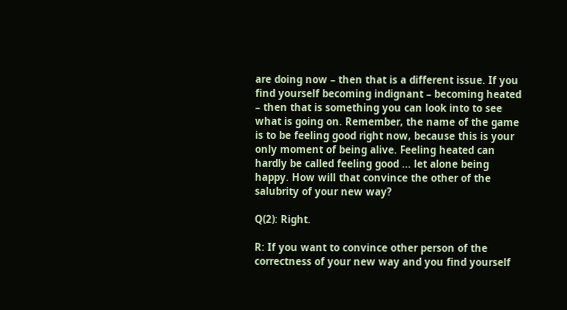are doing now – then that is a different issue. If you find yourself becoming indignant – becoming heated – then that is something you can look into to see what is going on. Remember, the name of the game is to be feeling good right now, because this is your only moment of being alive. Feeling heated can hardly be called feeling good ... let alone being happy. How will that convince the other of the salubrity of your new way?

Q(2): Right.

R: If you want to convince other person of the correctness of your new way and you find yourself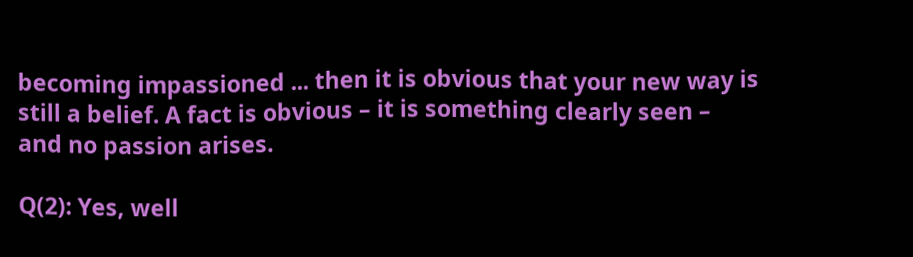becoming impassioned ... then it is obvious that your new way is still a belief. A fact is obvious – it is something clearly seen – and no passion arises.

Q(2): Yes, well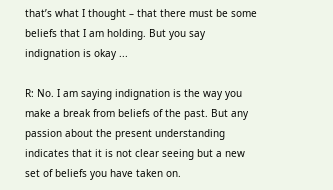that’s what I thought – that there must be some beliefs that I am holding. But you say indignation is okay ...

R: No. I am saying indignation is the way you make a break from beliefs of the past. But any passion about the present understanding indicates that it is not clear seeing but a new set of beliefs you have taken on.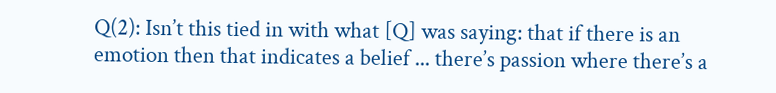Q(2): Isn’t this tied in with what [Q] was saying: that if there is an emotion then that indicates a belief ... there’s passion where there’s a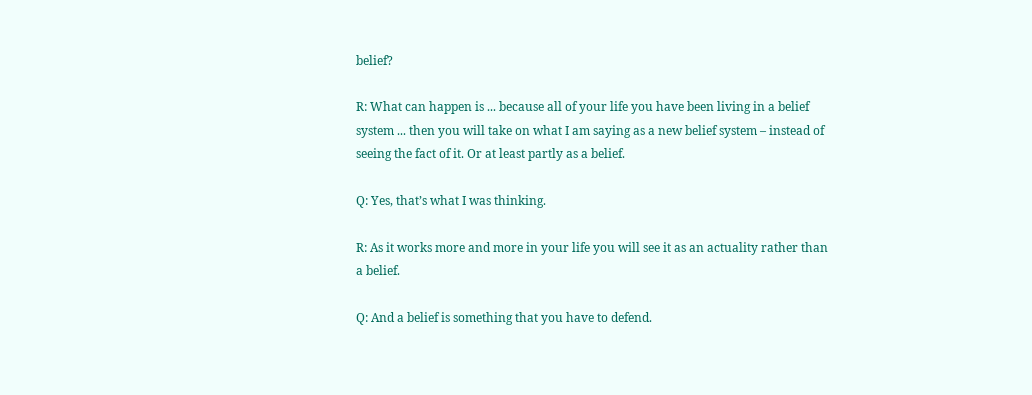belief?

R: What can happen is ... because all of your life you have been living in a belief system ... then you will take on what I am saying as a new belief system – instead of seeing the fact of it. Or at least partly as a belief.

Q: Yes, that’s what I was thinking.

R: As it works more and more in your life you will see it as an actuality rather than a belief.

Q: And a belief is something that you have to defend.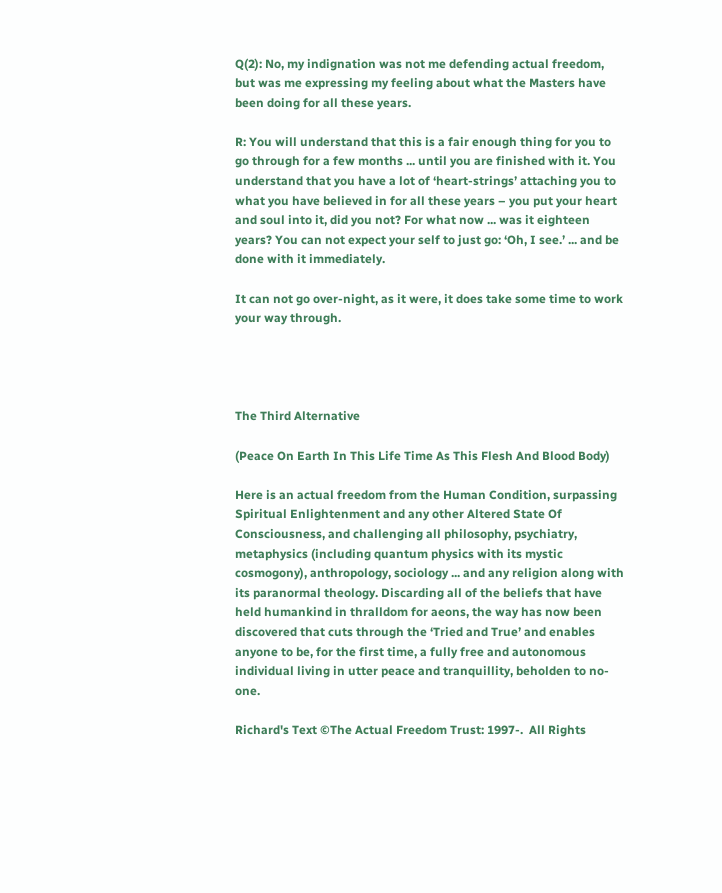Q(2): No, my indignation was not me defending actual freedom, but was me expressing my feeling about what the Masters have been doing for all these years.

R: You will understand that this is a fair enough thing for you to go through for a few months ... until you are finished with it. You understand that you have a lot of ‘heart-strings’ attaching you to what you have believed in for all these years – you put your heart and soul into it, did you not? For what now ... was it eighteen years? You can not expect your self to just go: ‘Oh, I see.’ ... and be done with it immediately.

It can not go over-night, as it were, it does take some time to work your way through.




The Third Alternative

(Peace On Earth In This Life Time As This Flesh And Blood Body)

Here is an actual freedom from the Human Condition, surpassing Spiritual Enlightenment and any other Altered State Of Consciousness, and challenging all philosophy, psychiatry, metaphysics (including quantum physics with its mystic cosmogony), anthropology, sociology ... and any religion along with its paranormal theology. Discarding all of the beliefs that have held humankind in thralldom for aeons, the way has now been discovered that cuts through the ‘Tried and True’ and enables anyone to be, for the first time, a fully free and autonomous individual living in utter peace and tranquillity, beholden to no-one.

Richard's Text ©The Actual Freedom Trust: 1997-.  All Rights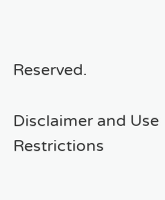Reserved.

Disclaimer and Use Restrictions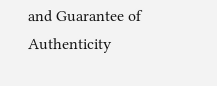and Guarantee of Authenticity